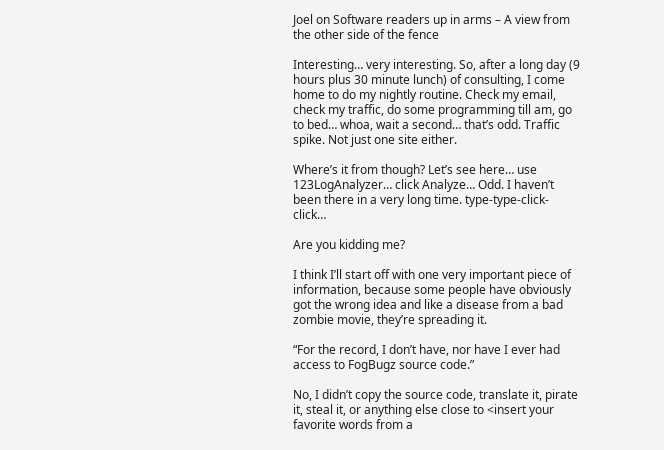Joel on Software readers up in arms – A view from the other side of the fence

Interesting… very interesting. So, after a long day (9 hours plus 30 minute lunch) of consulting, I come home to do my nightly routine. Check my email, check my traffic, do some programming till am, go to bed… whoa, wait a second… that’s odd. Traffic spike. Not just one site either.

Where’s it from though? Let’s see here… use 123LogAnalyzer… click Analyze… Odd. I haven’t been there in a very long time. type-type-click-click…

Are you kidding me?

I think I’ll start off with one very important piece of information, because some people have obviously got the wrong idea and like a disease from a bad zombie movie, they’re spreading it.

“For the record, I don’t have, nor have I ever had access to FogBugz source code.”

No, I didn’t copy the source code, translate it, pirate it, steal it, or anything else close to <insert your favorite words from a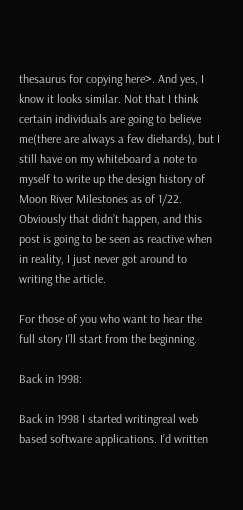thesaurus for copying here>. And yes, I know it looks similar. Not that I think certain individuals are going to believe me(there are always a few diehards), but I still have on my whiteboard a note to myself to write up the design history of Moon River Milestones as of 1/22. Obviously that didn’t happen, and this post is going to be seen as reactive when in reality, I just never got around to writing the article.

For those of you who want to hear the full story I’ll start from the beginning.

Back in 1998:

Back in 1998 I started writingreal web based software applications. I’d written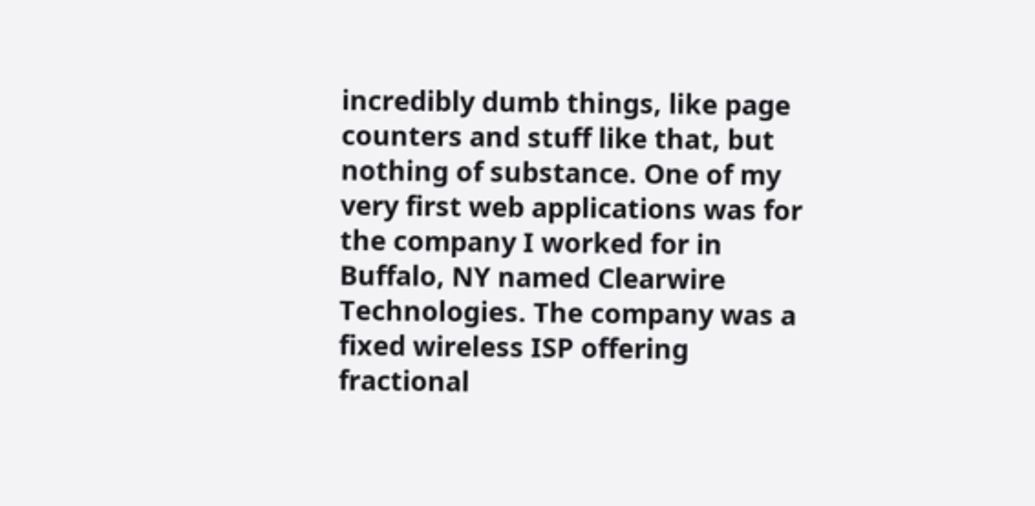incredibly dumb things, like page counters and stuff like that, but nothing of substance. One of my very first web applications was for the company I worked for in Buffalo, NY named Clearwire Technologies. The company was a fixed wireless ISP offering fractional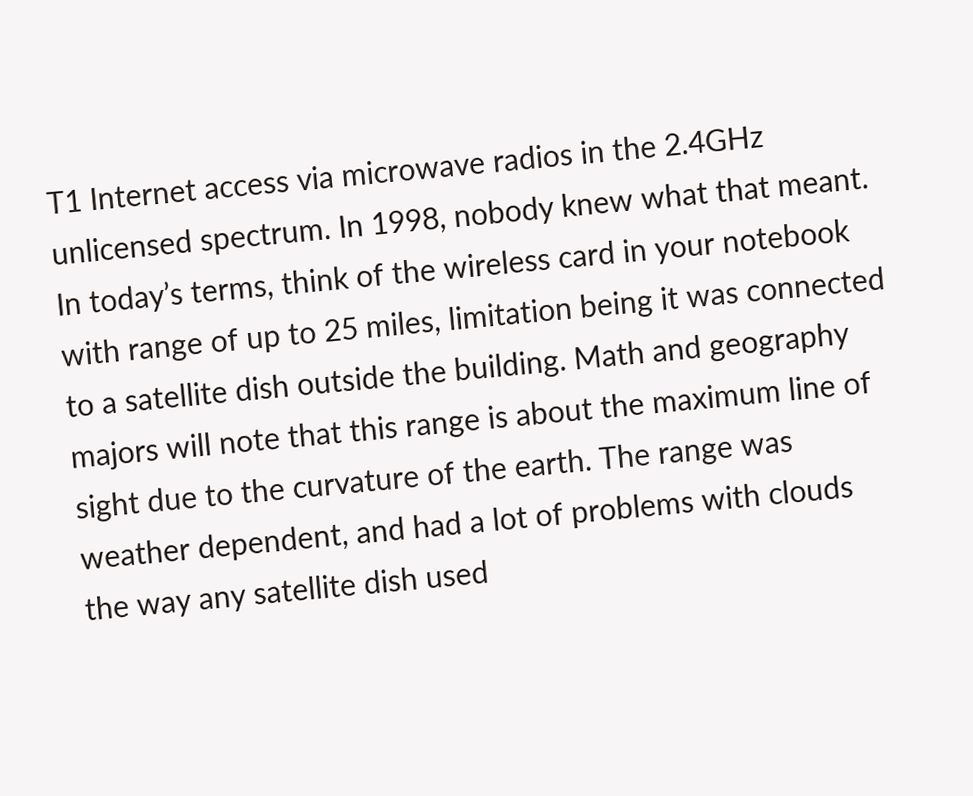T1 Internet access via microwave radios in the 2.4GHz unlicensed spectrum. In 1998, nobody knew what that meant. In today’s terms, think of the wireless card in your notebook with range of up to 25 miles, limitation being it was connected to a satellite dish outside the building. Math and geography majors will note that this range is about the maximum line of sight due to the curvature of the earth. The range was weather dependent, and had a lot of problems with clouds the way any satellite dish used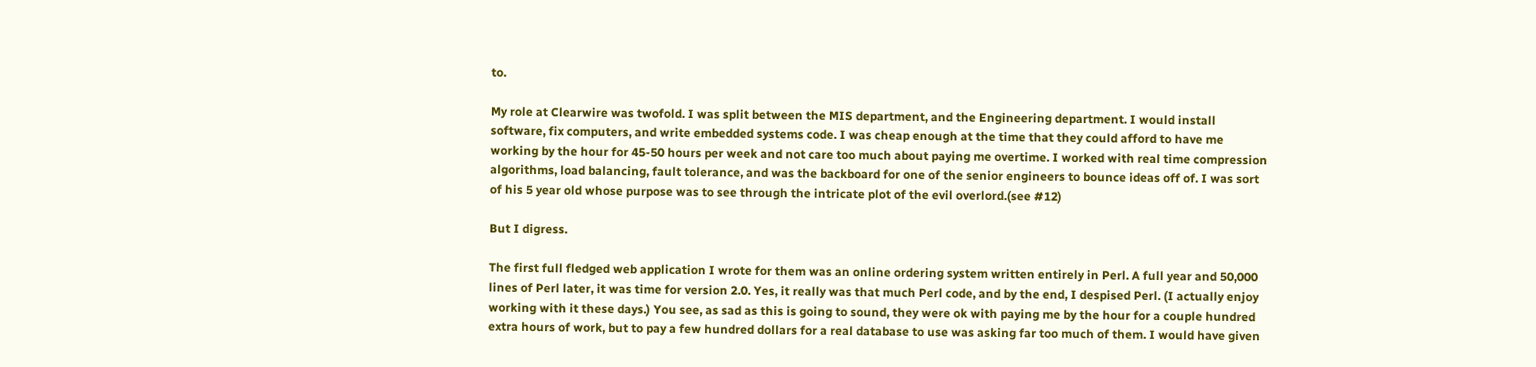to.

My role at Clearwire was twofold. I was split between the MIS department, and the Engineering department. I would install software, fix computers, and write embedded systems code. I was cheap enough at the time that they could afford to have me working by the hour for 45-50 hours per week and not care too much about paying me overtime. I worked with real time compression algorithms, load balancing, fault tolerance, and was the backboard for one of the senior engineers to bounce ideas off of. I was sort of his 5 year old whose purpose was to see through the intricate plot of the evil overlord.(see #12)

But I digress.

The first full fledged web application I wrote for them was an online ordering system written entirely in Perl. A full year and 50,000 lines of Perl later, it was time for version 2.0. Yes, it really was that much Perl code, and by the end, I despised Perl. (I actually enjoy working with it these days.) You see, as sad as this is going to sound, they were ok with paying me by the hour for a couple hundred extra hours of work, but to pay a few hundred dollars for a real database to use was asking far too much of them. I would have given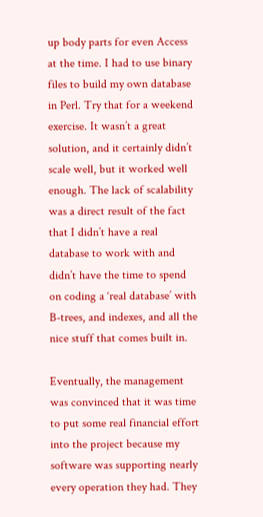up body parts for even Access at the time. I had to use binary files to build my own database in Perl. Try that for a weekend exercise. It wasn’t a great solution, and it certainly didn’t scale well, but it worked well enough. The lack of scalability was a direct result of the fact that I didn’t have a real database to work with and didn’t have the time to spend on coding a ‘real database’ with B-trees, and indexes, and all the nice stuff that comes built in.

Eventually, the management was convinced that it was time to put some real financial effort into the project because my software was supporting nearly every operation they had. They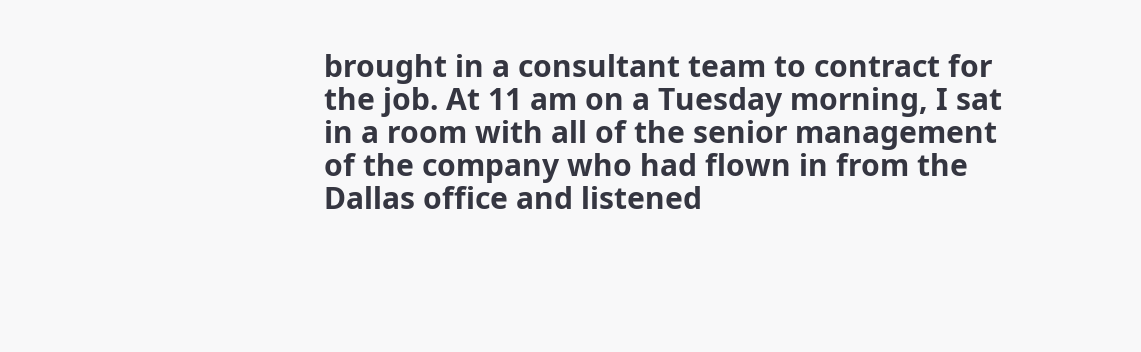brought in a consultant team to contract for the job. At 11 am on a Tuesday morning, I sat in a room with all of the senior management of the company who had flown in from the Dallas office and listened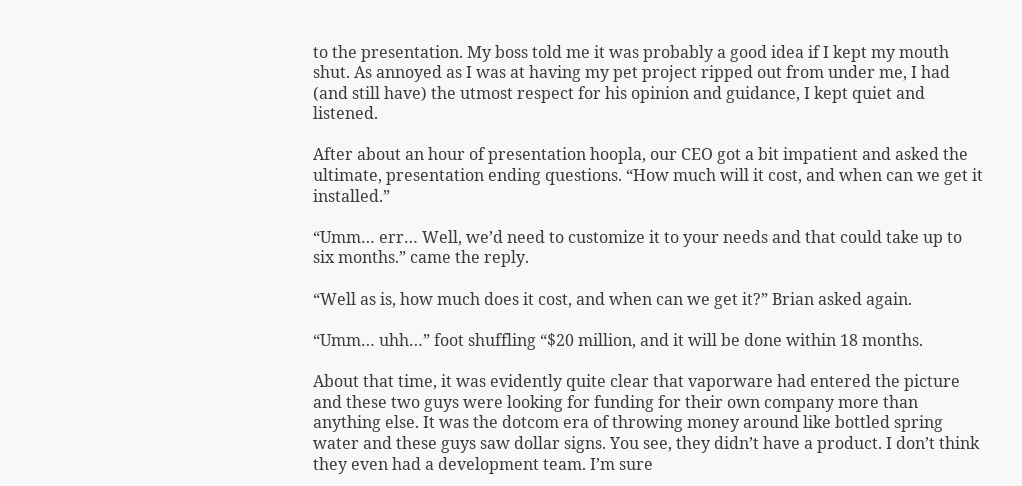to the presentation. My boss told me it was probably a good idea if I kept my mouth shut. As annoyed as I was at having my pet project ripped out from under me, I had (and still have) the utmost respect for his opinion and guidance, I kept quiet and listened.

After about an hour of presentation hoopla, our CEO got a bit impatient and asked the ultimate, presentation ending questions. “How much will it cost, and when can we get it installed.”

“Umm… err… Well, we’d need to customize it to your needs and that could take up to six months.” came the reply.

“Well as is, how much does it cost, and when can we get it?” Brian asked again.

“Umm… uhh…” foot shuffling “$20 million, and it will be done within 18 months.

About that time, it was evidently quite clear that vaporware had entered the picture and these two guys were looking for funding for their own company more than anything else. It was the dotcom era of throwing money around like bottled spring water and these guys saw dollar signs. You see, they didn’t have a product. I don’t think they even had a development team. I’m sure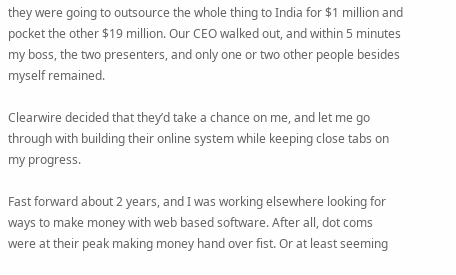they were going to outsource the whole thing to India for $1 million and pocket the other $19 million. Our CEO walked out, and within 5 minutes my boss, the two presenters, and only one or two other people besides myself remained.

Clearwire decided that they’d take a chance on me, and let me go through with building their online system while keeping close tabs on my progress.

Fast forward about 2 years, and I was working elsewhere looking for ways to make money with web based software. After all, dot coms were at their peak making money hand over fist. Or at least seeming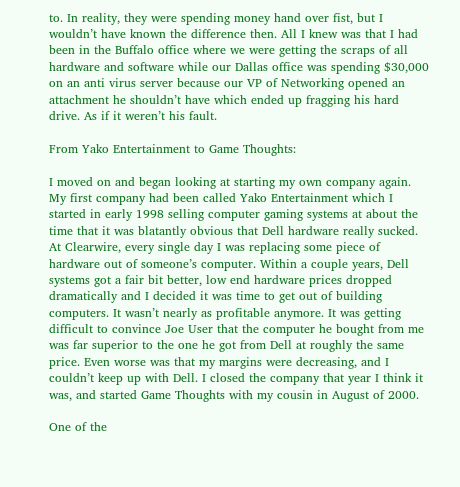to. In reality, they were spending money hand over fist, but I wouldn’t have known the difference then. All I knew was that I had been in the Buffalo office where we were getting the scraps of all hardware and software while our Dallas office was spending $30,000 on an anti virus server because our VP of Networking opened an attachment he shouldn’t have which ended up fragging his hard drive. As if it weren’t his fault.

From Yako Entertainment to Game Thoughts:

I moved on and began looking at starting my own company again. My first company had been called Yako Entertainment which I started in early 1998 selling computer gaming systems at about the time that it was blatantly obvious that Dell hardware really sucked. At Clearwire, every single day I was replacing some piece of hardware out of someone’s computer. Within a couple years, Dell systems got a fair bit better, low end hardware prices dropped dramatically and I decided it was time to get out of building computers. It wasn’t nearly as profitable anymore. It was getting difficult to convince Joe User that the computer he bought from me was far superior to the one he got from Dell at roughly the same price. Even worse was that my margins were decreasing, and I couldn’t keep up with Dell. I closed the company that year I think it was, and started Game Thoughts with my cousin in August of 2000.

One of the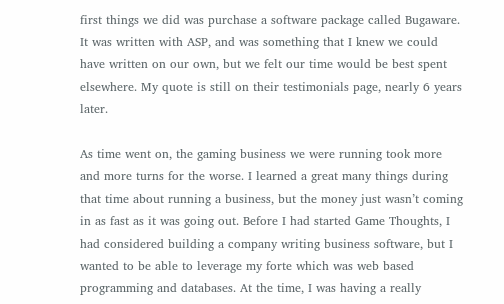first things we did was purchase a software package called Bugaware. It was written with ASP, and was something that I knew we could have written on our own, but we felt our time would be best spent elsewhere. My quote is still on their testimonials page, nearly 6 years later.

As time went on, the gaming business we were running took more and more turns for the worse. I learned a great many things during that time about running a business, but the money just wasn’t coming in as fast as it was going out. Before I had started Game Thoughts, I had considered building a company writing business software, but I wanted to be able to leverage my forte which was web based programming and databases. At the time, I was having a really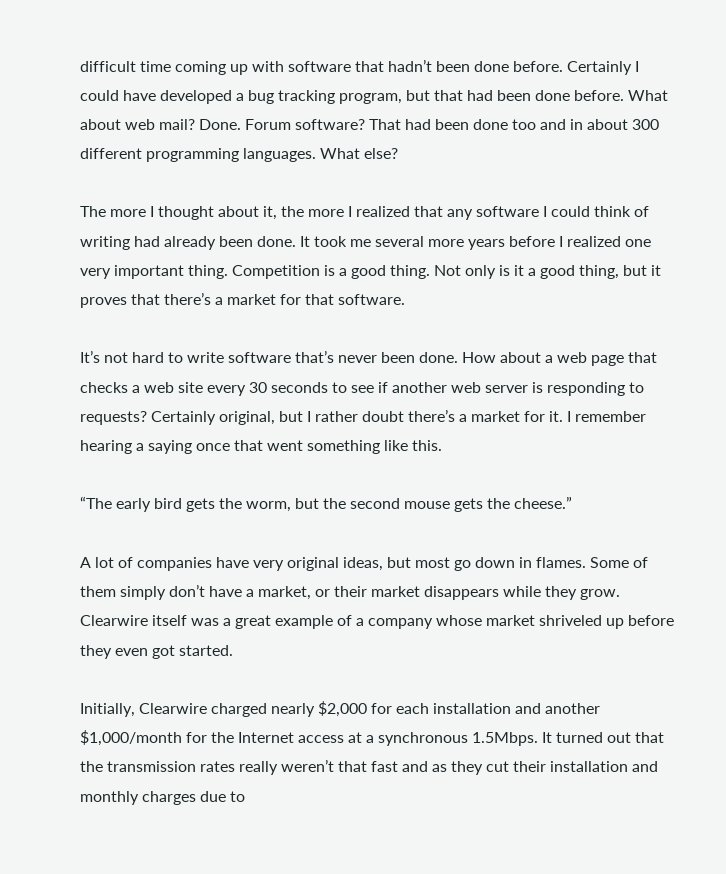difficult time coming up with software that hadn’t been done before. Certainly I could have developed a bug tracking program, but that had been done before. What about web mail? Done. Forum software? That had been done too and in about 300 different programming languages. What else?

The more I thought about it, the more I realized that any software I could think of writing had already been done. It took me several more years before I realized one very important thing. Competition is a good thing. Not only is it a good thing, but it proves that there’s a market for that software.

It’s not hard to write software that’s never been done. How about a web page that checks a web site every 30 seconds to see if another web server is responding to requests? Certainly original, but I rather doubt there’s a market for it. I remember hearing a saying once that went something like this.

“The early bird gets the worm, but the second mouse gets the cheese.”

A lot of companies have very original ideas, but most go down in flames. Some of them simply don’t have a market, or their market disappears while they grow. Clearwire itself was a great example of a company whose market shriveled up before they even got started.

Initially, Clearwire charged nearly $2,000 for each installation and another $1,000/month for the Internet access at a synchronous 1.5Mbps. It turned out that the transmission rates really weren’t that fast and as they cut their installation and monthly charges due to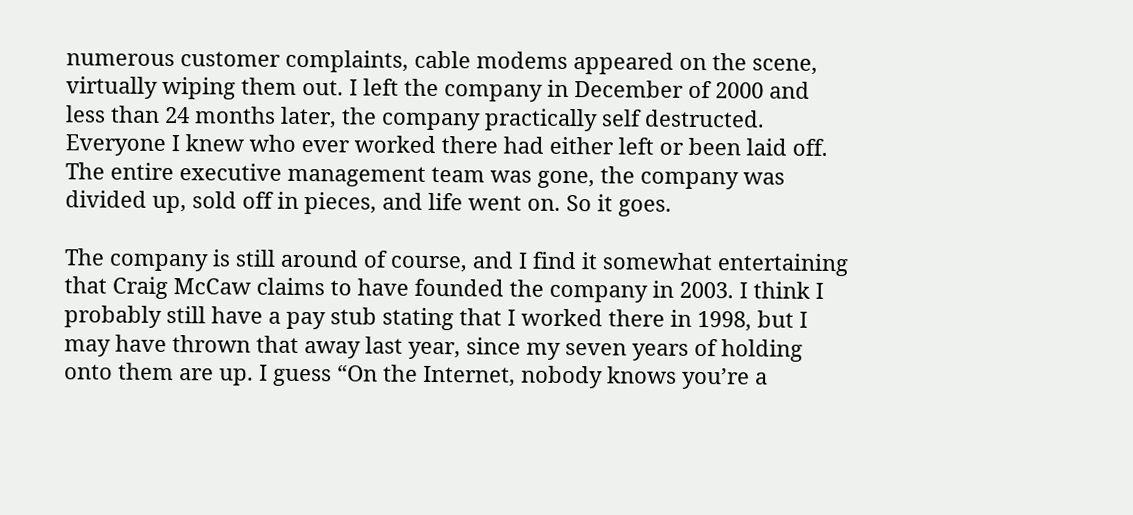numerous customer complaints, cable modems appeared on the scene, virtually wiping them out. I left the company in December of 2000 and less than 24 months later, the company practically self destructed. Everyone I knew who ever worked there had either left or been laid off. The entire executive management team was gone, the company was divided up, sold off in pieces, and life went on. So it goes.

The company is still around of course, and I find it somewhat entertaining that Craig McCaw claims to have founded the company in 2003. I think I probably still have a pay stub stating that I worked there in 1998, but I may have thrown that away last year, since my seven years of holding onto them are up. I guess “On the Internet, nobody knows you’re a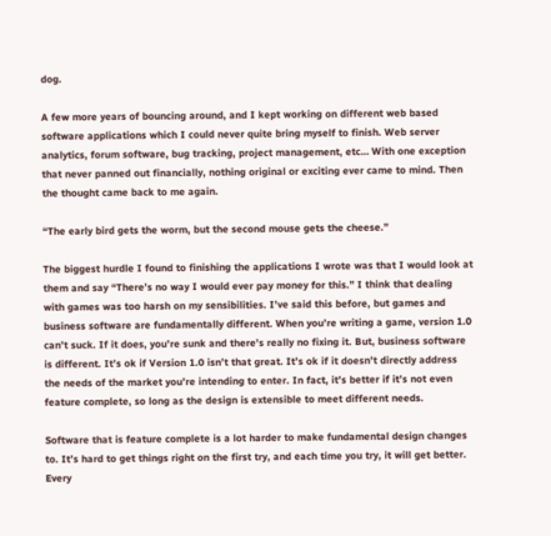dog.

A few more years of bouncing around, and I kept working on different web based software applications which I could never quite bring myself to finish. Web server analytics, forum software, bug tracking, project management, etc… With one exception that never panned out financially, nothing original or exciting ever came to mind. Then the thought came back to me again.

“The early bird gets the worm, but the second mouse gets the cheese.”

The biggest hurdle I found to finishing the applications I wrote was that I would look at them and say “There’s no way I would ever pay money for this.” I think that dealing with games was too harsh on my sensibilities. I’ve said this before, but games and business software are fundamentally different. When you’re writing a game, version 1.0 can’t suck. If it does, you’re sunk and there’s really no fixing it. But, business software is different. It’s ok if Version 1.0 isn’t that great. It’s ok if it doesn’t directly address the needs of the market you’re intending to enter. In fact, it’s better if it’s not even feature complete, so long as the design is extensible to meet different needs.

Software that is feature complete is a lot harder to make fundamental design changes to. It’s hard to get things right on the first try, and each time you try, it will get better. Every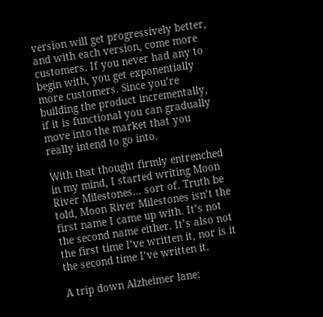version will get progressively better, and with each version, come more customers. If you never had any to begin with, you get exponentially more customers. Since you’re building the product incrementally, if it is functional you can gradually move into the market that you really intend to go into.

With that thought firmly entrenched in my mind, I started writing Moon River Milestones… sort of. Truth be told, Moon River Milestones isn’t the first name I came up with. It’s not the second name either. It’s also not the first time I’ve written it, nor is it the second time I’ve written it.

A trip down Alzheimer lane: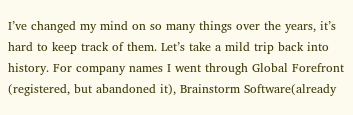I’ve changed my mind on so many things over the years, it’s hard to keep track of them. Let’s take a mild trip back into history. For company names I went through Global Forefront (registered, but abandoned it), Brainstorm Software(already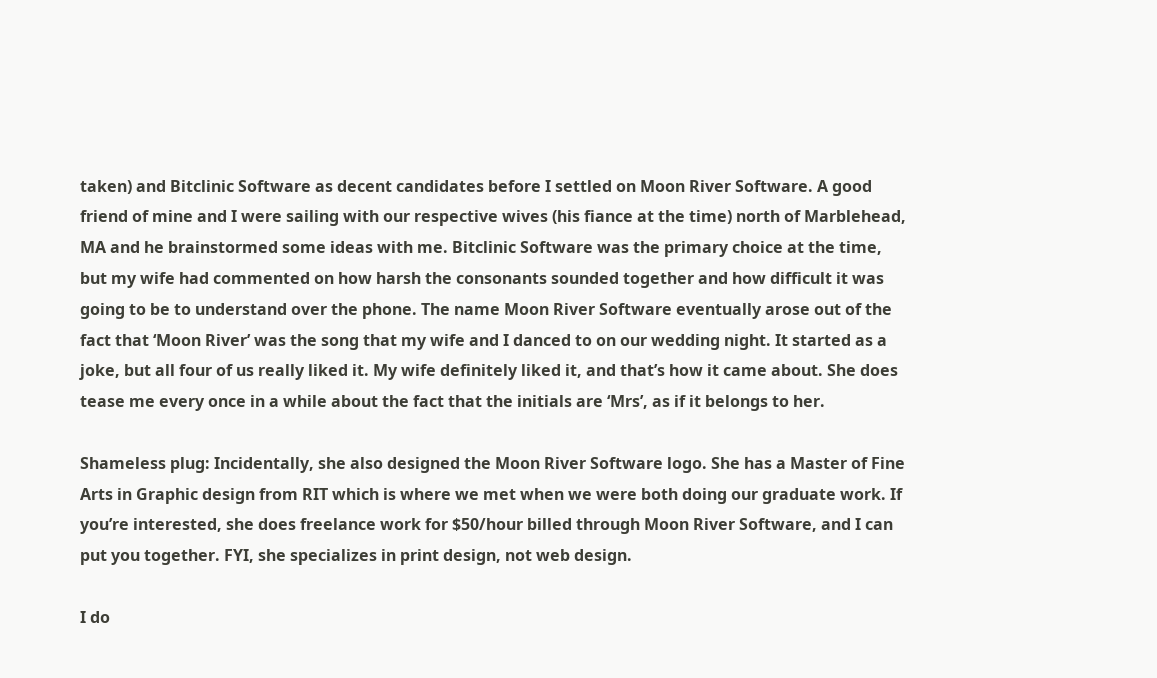taken) and Bitclinic Software as decent candidates before I settled on Moon River Software. A good friend of mine and I were sailing with our respective wives (his fiance at the time) north of Marblehead, MA and he brainstormed some ideas with me. Bitclinic Software was the primary choice at the time, but my wife had commented on how harsh the consonants sounded together and how difficult it was going to be to understand over the phone. The name Moon River Software eventually arose out of the fact that ‘Moon River’ was the song that my wife and I danced to on our wedding night. It started as a joke, but all four of us really liked it. My wife definitely liked it, and that’s how it came about. She does tease me every once in a while about the fact that the initials are ‘Mrs’, as if it belongs to her.

Shameless plug: Incidentally, she also designed the Moon River Software logo. She has a Master of Fine Arts in Graphic design from RIT which is where we met when we were both doing our graduate work. If you’re interested, she does freelance work for $50/hour billed through Moon River Software, and I can put you together. FYI, she specializes in print design, not web design.

I do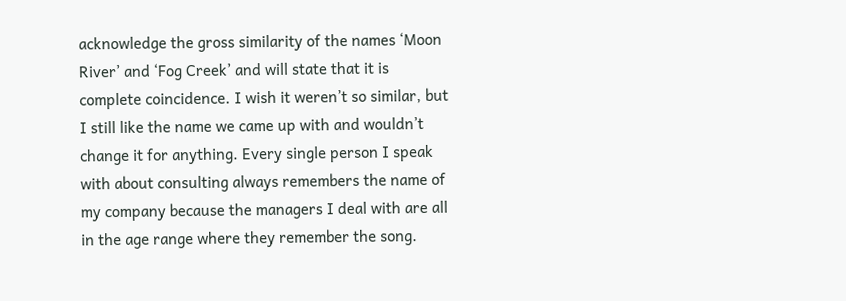acknowledge the gross similarity of the names ‘Moon River’ and ‘Fog Creek’ and will state that it is complete coincidence. I wish it weren’t so similar, but I still like the name we came up with and wouldn’t change it for anything. Every single person I speak with about consulting always remembers the name of my company because the managers I deal with are all in the age range where they remember the song.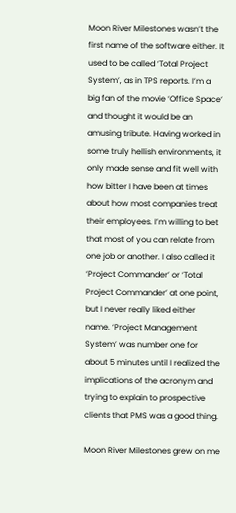Moon River Milestones wasn’t the first name of the software either. It used to be called ‘Total Project System’, as in TPS reports. I’m a big fan of the movie ‘Office Space‘ and thought it would be an amusing tribute. Having worked in some truly hellish environments, it only made sense and fit well with how bitter I have been at times about how most companies treat their employees. I’m willing to bet that most of you can relate from one job or another. I also called it ‘Project Commander’ or ‘Total Project Commander’ at one point, but I never really liked either name. ‘Project Management System’ was number one for about 5 minutes until I realized the implications of the acronym and trying to explain to prospective clients that PMS was a good thing.

Moon River Milestones grew on me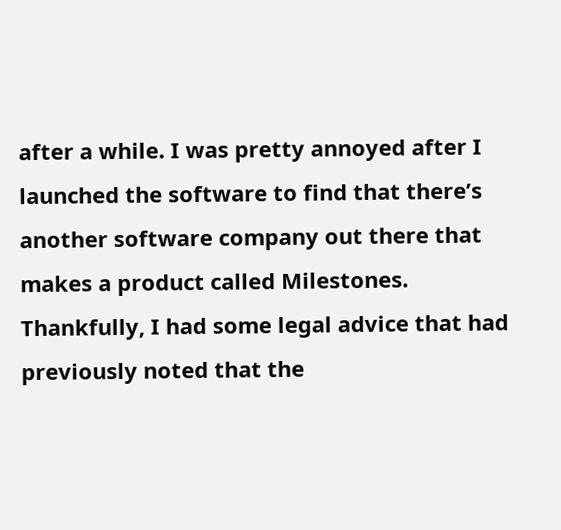after a while. I was pretty annoyed after I launched the software to find that there’s another software company out there that makes a product called Milestones. Thankfully, I had some legal advice that had previously noted that the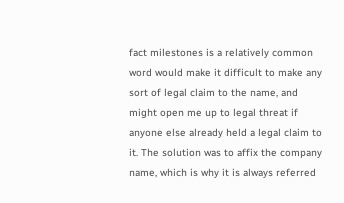fact milestones is a relatively common word would make it difficult to make any sort of legal claim to the name, and might open me up to legal threat if anyone else already held a legal claim to it. The solution was to affix the company name, which is why it is always referred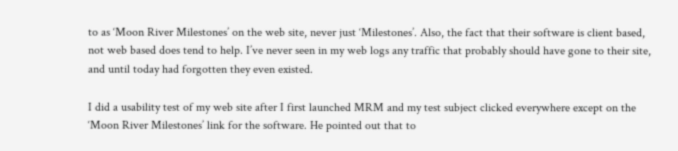to as ‘Moon River Milestones’ on the web site, never just ‘Milestones’. Also, the fact that their software is client based, not web based does tend to help. I’ve never seen in my web logs any traffic that probably should have gone to their site, and until today had forgotten they even existed.

I did a usability test of my web site after I first launched MRM and my test subject clicked everywhere except on the ‘Moon River Milestones’ link for the software. He pointed out that to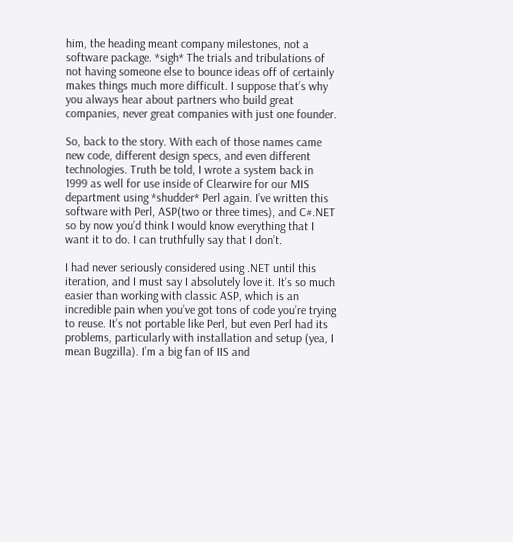him, the heading meant company milestones, not a software package. *sigh* The trials and tribulations of not having someone else to bounce ideas off of certainly makes things much more difficult. I suppose that’s why you always hear about partners who build great companies, never great companies with just one founder.

So, back to the story. With each of those names came new code, different design specs, and even different technologies. Truth be told, I wrote a system back in 1999 as well for use inside of Clearwire for our MIS department using *shudder* Perl again. I’ve written this software with Perl, ASP(two or three times), and C#.NET so by now you’d think I would know everything that I want it to do. I can truthfully say that I don’t.

I had never seriously considered using .NET until this iteration, and I must say I absolutely love it. It’s so much easier than working with classic ASP, which is an incredible pain when you’ve got tons of code you’re trying to reuse. It’s not portable like Perl, but even Perl had its problems, particularly with installation and setup (yea, I mean Bugzilla). I’m a big fan of IIS and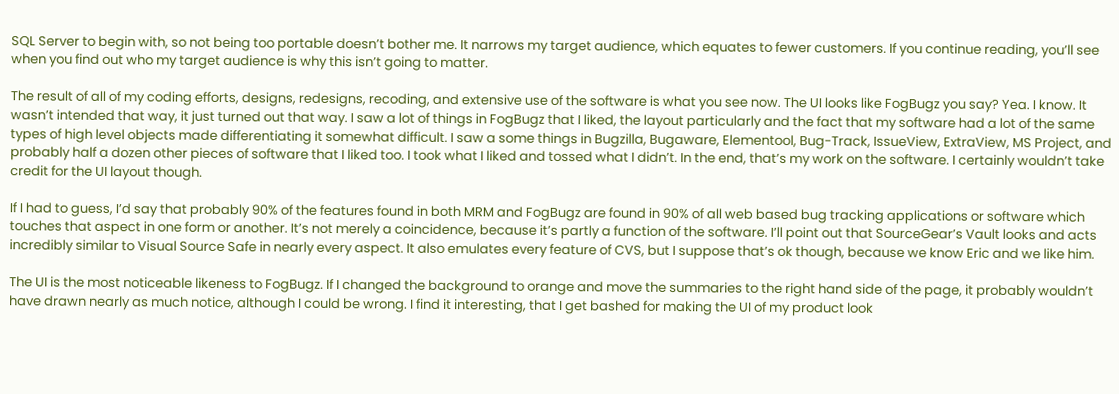SQL Server to begin with, so not being too portable doesn’t bother me. It narrows my target audience, which equates to fewer customers. If you continue reading, you’ll see when you find out who my target audience is why this isn’t going to matter.

The result of all of my coding efforts, designs, redesigns, recoding, and extensive use of the software is what you see now. The UI looks like FogBugz you say? Yea. I know. It wasn’t intended that way, it just turned out that way. I saw a lot of things in FogBugz that I liked, the layout particularly and the fact that my software had a lot of the same types of high level objects made differentiating it somewhat difficult. I saw a some things in Bugzilla, Bugaware, Elementool, Bug-Track, IssueView, ExtraView, MS Project, and probably half a dozen other pieces of software that I liked too. I took what I liked and tossed what I didn’t. In the end, that’s my work on the software. I certainly wouldn’t take credit for the UI layout though.

If I had to guess, I’d say that probably 90% of the features found in both MRM and FogBugz are found in 90% of all web based bug tracking applications or software which touches that aspect in one form or another. It’s not merely a coincidence, because it’s partly a function of the software. I’ll point out that SourceGear’s Vault looks and acts incredibly similar to Visual Source Safe in nearly every aspect. It also emulates every feature of CVS, but I suppose that’s ok though, because we know Eric and we like him.

The UI is the most noticeable likeness to FogBugz. If I changed the background to orange and move the summaries to the right hand side of the page, it probably wouldn’t have drawn nearly as much notice, although I could be wrong. I find it interesting, that I get bashed for making the UI of my product look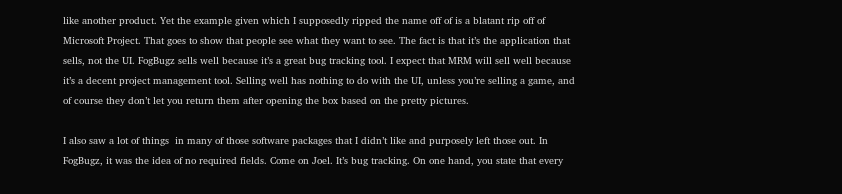like another product. Yet the example given which I supposedly ripped the name off of is a blatant rip off of Microsoft Project. That goes to show that people see what they want to see. The fact is that it’s the application that sells, not the UI. FogBugz sells well because it’s a great bug tracking tool. I expect that MRM will sell well because it’s a decent project management tool. Selling well has nothing to do with the UI, unless you’re selling a game, and of course they don’t let you return them after opening the box based on the pretty pictures.

I also saw a lot of things  in many of those software packages that I didn’t like and purposely left those out. In FogBugz, it was the idea of no required fields. Come on Joel. It’s bug tracking. On one hand, you state that every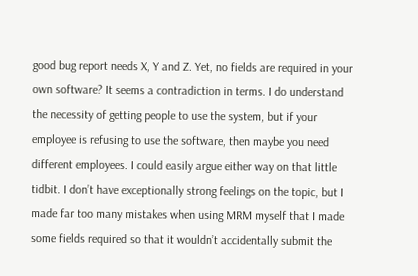good bug report needs X, Y and Z. Yet, no fields are required in your own software? It seems a contradiction in terms. I do understand the necessity of getting people to use the system, but if your employee is refusing to use the software, then maybe you need different employees. I could easily argue either way on that little tidbit. I don’t have exceptionally strong feelings on the topic, but I made far too many mistakes when using MRM myself that I made some fields required so that it wouldn’t accidentally submit the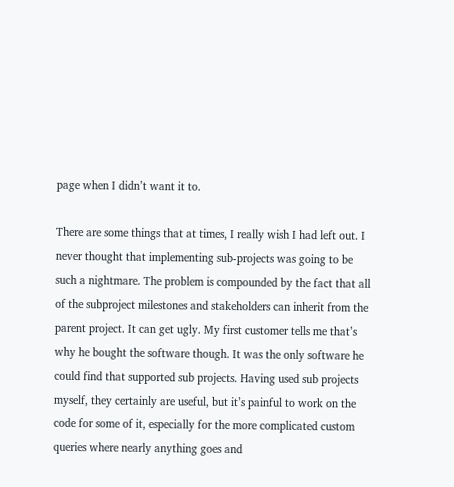page when I didn’t want it to.

There are some things that at times, I really wish I had left out. I never thought that implementing sub-projects was going to be such a nightmare. The problem is compounded by the fact that all of the subproject milestones and stakeholders can inherit from the parent project. It can get ugly. My first customer tells me that’s why he bought the software though. It was the only software he could find that supported sub projects. Having used sub projects myself, they certainly are useful, but it’s painful to work on the code for some of it, especially for the more complicated custom queries where nearly anything goes and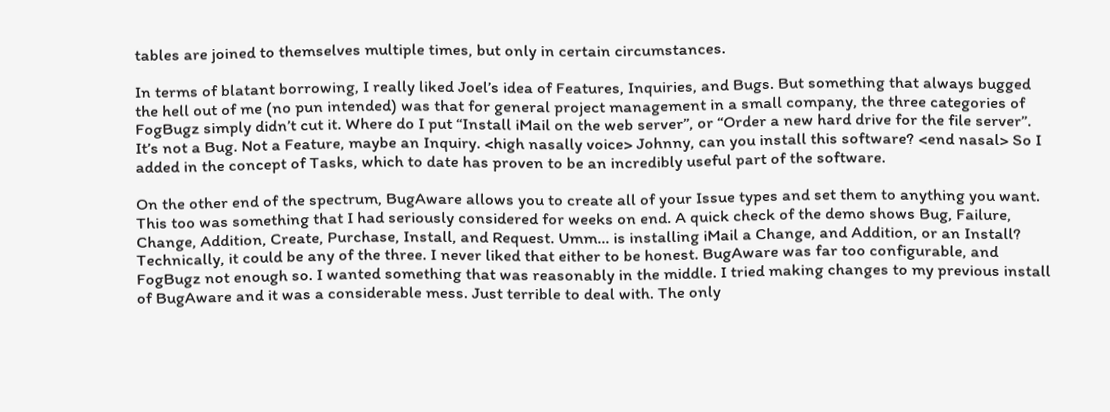tables are joined to themselves multiple times, but only in certain circumstances.

In terms of blatant borrowing, I really liked Joel’s idea of Features, Inquiries, and Bugs. But something that always bugged the hell out of me (no pun intended) was that for general project management in a small company, the three categories of FogBugz simply didn’t cut it. Where do I put “Install iMail on the web server”, or “Order a new hard drive for the file server”. It’s not a Bug. Not a Feature, maybe an Inquiry. <high nasally voice> Johnny, can you install this software? <end nasal> So I added in the concept of Tasks, which to date has proven to be an incredibly useful part of the software.

On the other end of the spectrum, BugAware allows you to create all of your Issue types and set them to anything you want. This too was something that I had seriously considered for weeks on end. A quick check of the demo shows Bug, Failure, Change, Addition, Create, Purchase, Install, and Request. Umm… is installing iMail a Change, and Addition, or an Install? Technically, it could be any of the three. I never liked that either to be honest. BugAware was far too configurable, and FogBugz not enough so. I wanted something that was reasonably in the middle. I tried making changes to my previous install of BugAware and it was a considerable mess. Just terrible to deal with. The only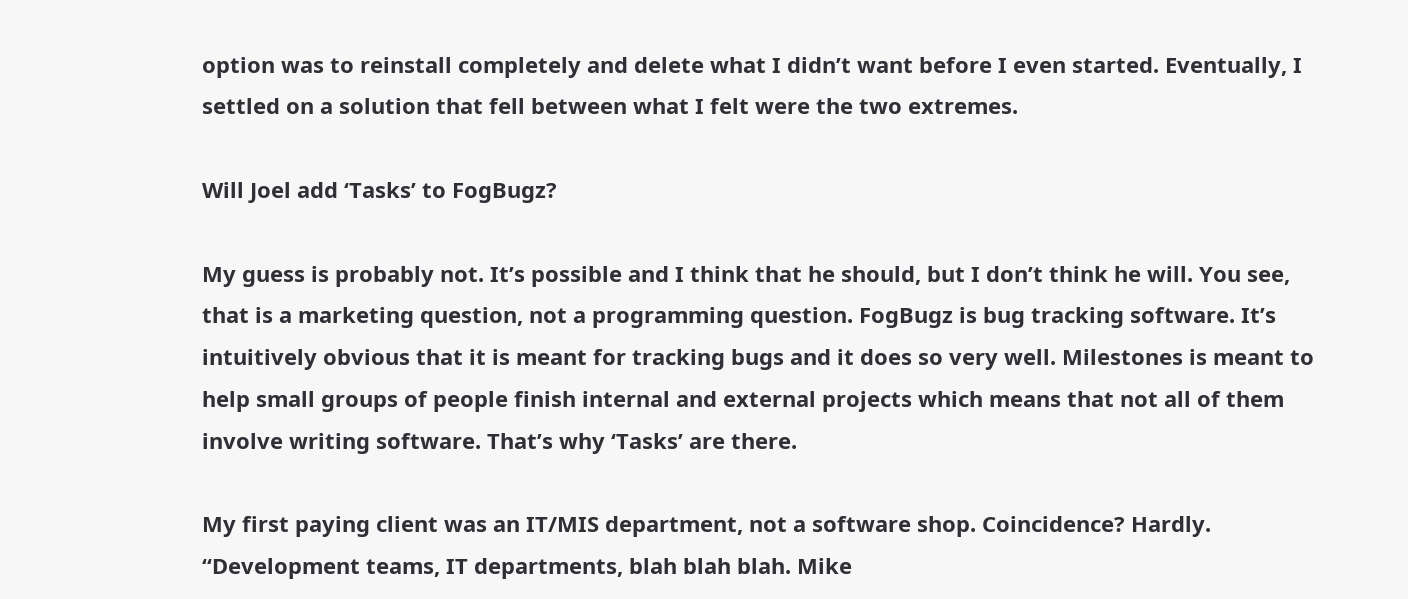option was to reinstall completely and delete what I didn’t want before I even started. Eventually, I settled on a solution that fell between what I felt were the two extremes.

Will Joel add ‘Tasks’ to FogBugz?

My guess is probably not. It’s possible and I think that he should, but I don’t think he will. You see, that is a marketing question, not a programming question. FogBugz is bug tracking software. It’s intuitively obvious that it is meant for tracking bugs and it does so very well. Milestones is meant to help small groups of people finish internal and external projects which means that not all of them involve writing software. That’s why ‘Tasks’ are there.

My first paying client was an IT/MIS department, not a software shop. Coincidence? Hardly. “Development teams, IT departments, blah blah blah. Mike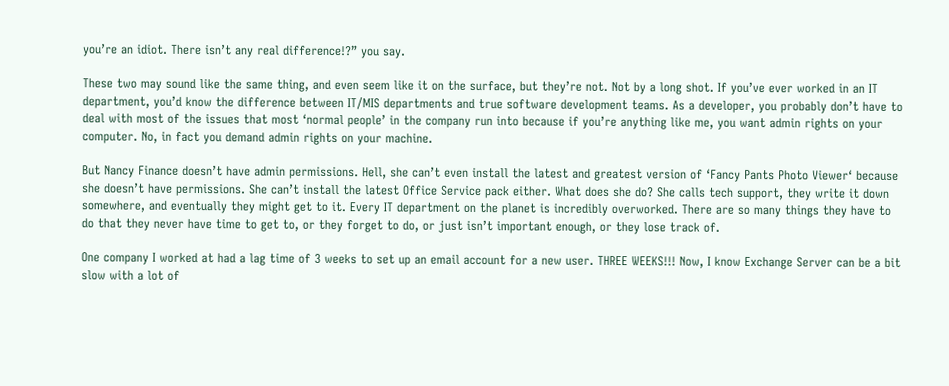you’re an idiot. There isn’t any real difference!?” you say.

These two may sound like the same thing, and even seem like it on the surface, but they’re not. Not by a long shot. If you’ve ever worked in an IT department, you’d know the difference between IT/MIS departments and true software development teams. As a developer, you probably don’t have to deal with most of the issues that most ‘normal people’ in the company run into because if you’re anything like me, you want admin rights on your computer. No, in fact you demand admin rights on your machine.

But Nancy Finance doesn’t have admin permissions. Hell, she can’t even install the latest and greatest version of ‘Fancy Pants Photo Viewer‘ because she doesn’t have permissions. She can’t install the latest Office Service pack either. What does she do? She calls tech support, they write it down somewhere, and eventually they might get to it. Every IT department on the planet is incredibly overworked. There are so many things they have to do that they never have time to get to, or they forget to do, or just isn’t important enough, or they lose track of.

One company I worked at had a lag time of 3 weeks to set up an email account for a new user. THREE WEEKS!!! Now, I know Exchange Server can be a bit slow with a lot of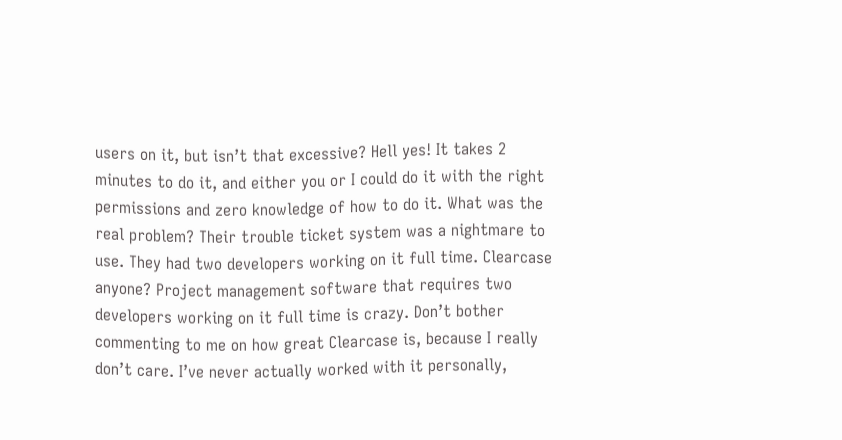users on it, but isn’t that excessive? Hell yes! It takes 2 minutes to do it, and either you or I could do it with the right permissions and zero knowledge of how to do it. What was the real problem? Their trouble ticket system was a nightmare to use. They had two developers working on it full time. Clearcase anyone? Project management software that requires two developers working on it full time is crazy. Don’t bother commenting to me on how great Clearcase is, because I really don’t care. I’ve never actually worked with it personally,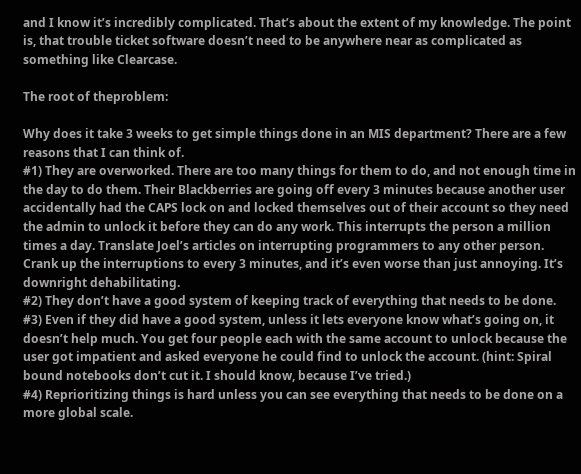and I know it’s incredibly complicated. That’s about the extent of my knowledge. The point is, that trouble ticket software doesn’t need to be anywhere near as complicated as something like Clearcase.

The root of theproblem:

Why does it take 3 weeks to get simple things done in an MIS department? There are a few reasons that I can think of.
#1) They are overworked. There are too many things for them to do, and not enough time in the day to do them. Their Blackberries are going off every 3 minutes because another user accidentally had the CAPS lock on and locked themselves out of their account so they need the admin to unlock it before they can do any work. This interrupts the person a million times a day. Translate Joel’s articles on interrupting programmers to any other person. Crank up the interruptions to every 3 minutes, and it’s even worse than just annoying. It’s downright dehabilitating.
#2) They don’t have a good system of keeping track of everything that needs to be done.
#3) Even if they did have a good system, unless it lets everyone know what’s going on, it doesn’t help much. You get four people each with the same account to unlock because the user got impatient and asked everyone he could find to unlock the account. (hint: Spiral bound notebooks don’t cut it. I should know, because I’ve tried.)
#4) Reprioritizing things is hard unless you can see everything that needs to be done on a more global scale.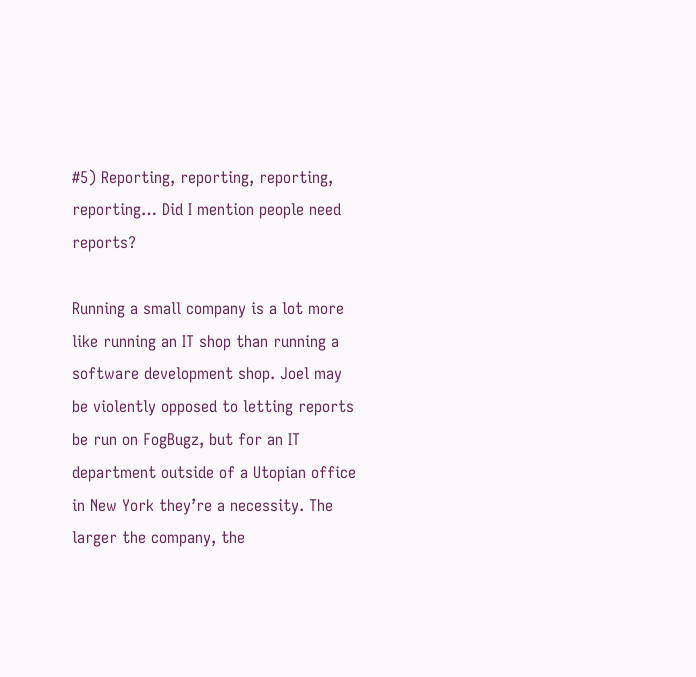#5) Reporting, reporting, reporting, reporting… Did I mention people need reports?

Running a small company is a lot more like running an IT shop than running a software development shop. Joel may be violently opposed to letting reports be run on FogBugz, but for an IT department outside of a Utopian office in New York they’re a necessity. The larger the company, the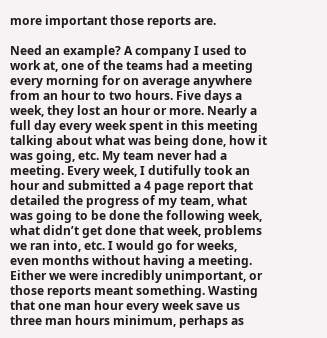more important those reports are.

Need an example? A company I used to work at, one of the teams had a meeting every morning for on average anywhere from an hour to two hours. Five days a week, they lost an hour or more. Nearly a full day every week spent in this meeting talking about what was being done, how it was going, etc. My team never had a meeting. Every week, I dutifully took an hour and submitted a 4 page report that detailed the progress of my team, what was going to be done the following week, what didn’t get done that week, problems we ran into, etc. I would go for weeks, even months without having a meeting. Either we were incredibly unimportant, or those reports meant something. Wasting that one man hour every week save us three man hours minimum, perhaps as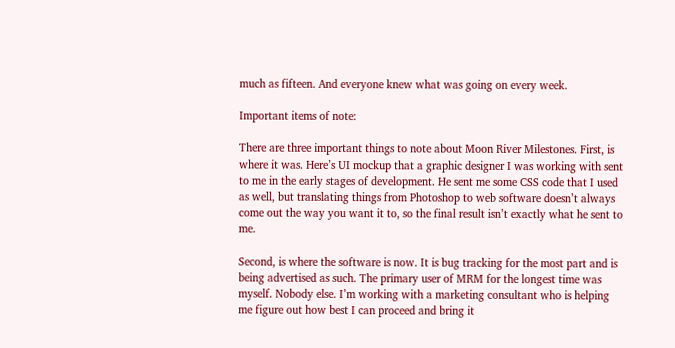much as fifteen. And everyone knew what was going on every week.

Important items of note:

There are three important things to note about Moon River Milestones. First, is where it was. Here’s UI mockup that a graphic designer I was working with sent to me in the early stages of development. He sent me some CSS code that I used as well, but translating things from Photoshop to web software doesn’t always come out the way you want it to, so the final result isn’t exactly what he sent to me.

Second, is where the software is now. It is bug tracking for the most part and is being advertised as such. The primary user of MRM for the longest time was myself. Nobody else. I’m working with a marketing consultant who is helping me figure out how best I can proceed and bring it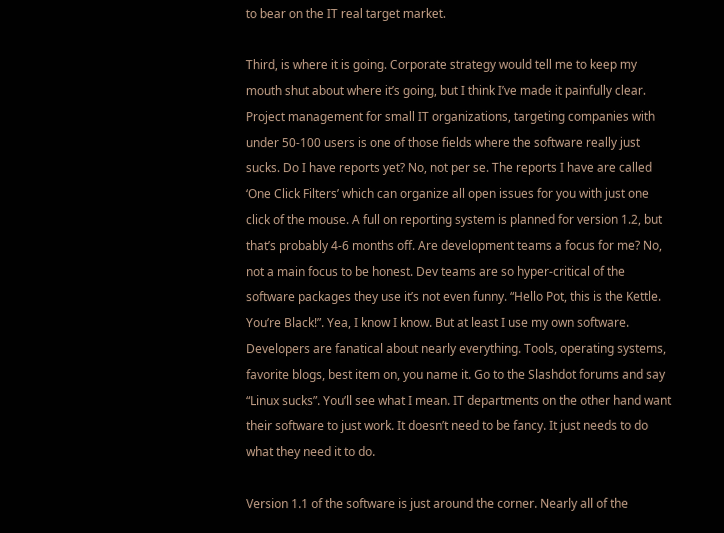to bear on the IT real target market.

Third, is where it is going. Corporate strategy would tell me to keep my mouth shut about where it’s going, but I think I’ve made it painfully clear. Project management for small IT organizations, targeting companies with under 50-100 users is one of those fields where the software really just sucks. Do I have reports yet? No, not per se. The reports I have are called ‘One Click Filters’ which can organize all open issues for you with just one click of the mouse. A full on reporting system is planned for version 1.2, but that’s probably 4-6 months off. Are development teams a focus for me? No, not a main focus to be honest. Dev teams are so hyper-critical of the software packages they use it’s not even funny. “Hello Pot, this is the Kettle. You’re Black!”. Yea, I know I know. But at least I use my own software. Developers are fanatical about nearly everything. Tools, operating systems, favorite blogs, best item on, you name it. Go to the Slashdot forums and say “Linux sucks”. You’ll see what I mean. IT departments on the other hand want their software to just work. It doesn’t need to be fancy. It just needs to do what they need it to do.

Version 1.1 of the software is just around the corner. Nearly all of the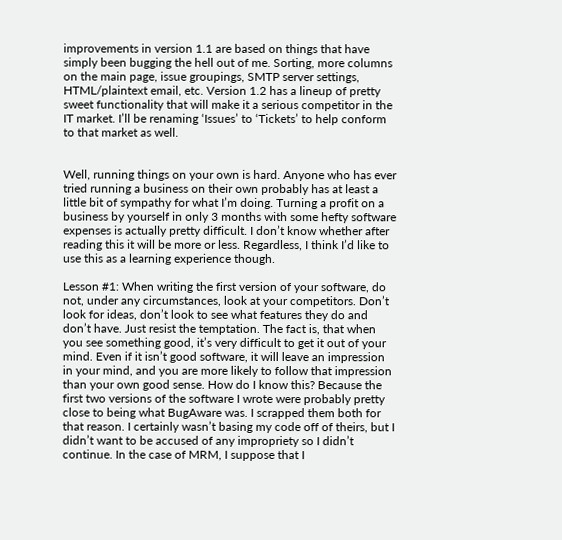improvements in version 1.1 are based on things that have simply been bugging the hell out of me. Sorting, more columns on the main page, issue groupings, SMTP server settings, HTML/plaintext email, etc. Version 1.2 has a lineup of pretty sweet functionality that will make it a serious competitor in the IT market. I’ll be renaming ‘Issues’ to ‘Tickets’ to help conform to that market as well.


Well, running things on your own is hard. Anyone who has ever tried running a business on their own probably has at least a little bit of sympathy for what I’m doing. Turning a profit on a business by yourself in only 3 months with some hefty software expenses is actually pretty difficult. I don’t know whether after reading this it will be more or less. Regardless, I think I’d like to use this as a learning experience though.

Lesson #1: When writing the first version of your software, do not, under any circumstances, look at your competitors. Don’t look for ideas, don’t look to see what features they do and don’t have. Just resist the temptation. The fact is, that when you see something good, it’s very difficult to get it out of your mind. Even if it isn’t good software, it will leave an impression in your mind, and you are more likely to follow that impression than your own good sense. How do I know this? Because the first two versions of the software I wrote were probably pretty close to being what BugAware was. I scrapped them both for that reason. I certainly wasn’t basing my code off of theirs, but I didn’t want to be accused of any impropriety so I didn’t continue. In the case of MRM, I suppose that I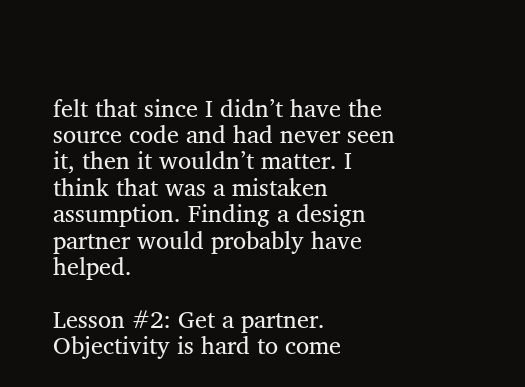felt that since I didn’t have the source code and had never seen it, then it wouldn’t matter. I think that was a mistaken assumption. Finding a design partner would probably have helped.

Lesson #2: Get a partner. Objectivity is hard to come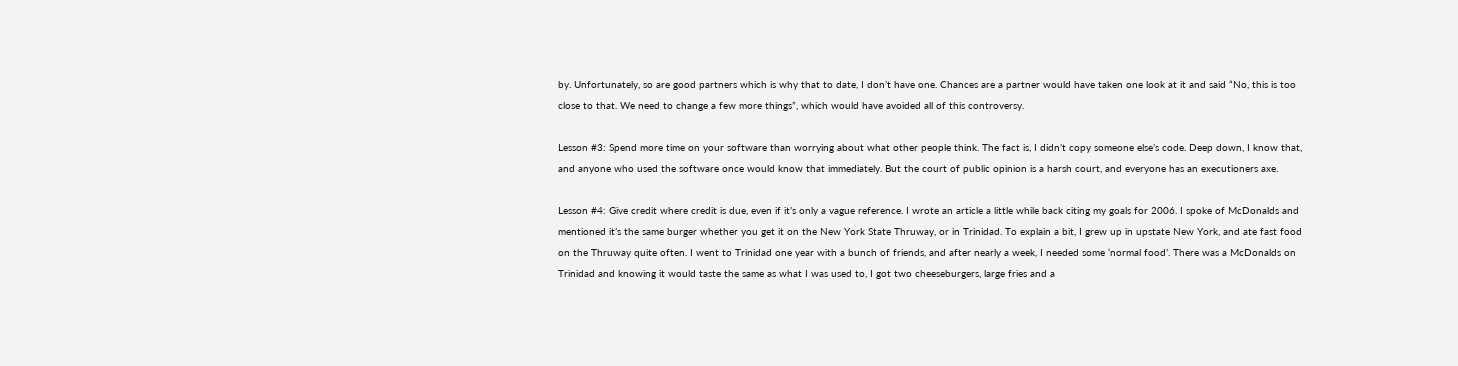by. Unfortunately, so are good partners which is why that to date, I don’t have one. Chances are a partner would have taken one look at it and said “No, this is too close to that. We need to change a few more things”, which would have avoided all of this controversy.

Lesson #3: Spend more time on your software than worrying about what other people think. The fact is, I didn’t copy someone else’s code. Deep down, I know that, and anyone who used the software once would know that immediately. But the court of public opinion is a harsh court, and everyone has an executioners axe.

Lesson #4: Give credit where credit is due, even if it’s only a vague reference. I wrote an article a little while back citing my goals for 2006. I spoke of McDonalds and mentioned it’s the same burger whether you get it on the New York State Thruway, or in Trinidad. To explain a bit, I grew up in upstate New York, and ate fast food on the Thruway quite often. I went to Trinidad one year with a bunch of friends, and after nearly a week, I needed some ‘normal food’. There was a McDonalds on Trinidad and knowing it would taste the same as what I was used to, I got two cheeseburgers, large fries and a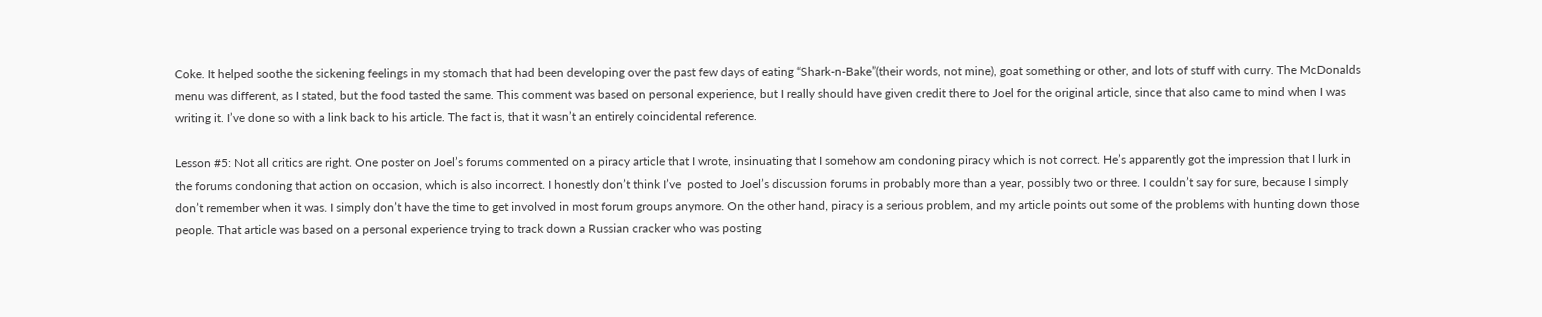Coke. It helped soothe the sickening feelings in my stomach that had been developing over the past few days of eating “Shark-n-Bake”(their words, not mine), goat something or other, and lots of stuff with curry. The McDonalds menu was different, as I stated, but the food tasted the same. This comment was based on personal experience, but I really should have given credit there to Joel for the original article, since that also came to mind when I was writing it. I’ve done so with a link back to his article. The fact is, that it wasn’t an entirely coincidental reference.

Lesson #5: Not all critics are right. One poster on Joel’s forums commented on a piracy article that I wrote, insinuating that I somehow am condoning piracy which is not correct. He’s apparently got the impression that I lurk in the forums condoning that action on occasion, which is also incorrect. I honestly don’t think I’ve  posted to Joel’s discussion forums in probably more than a year, possibly two or three. I couldn’t say for sure, because I simply don’t remember when it was. I simply don’t have the time to get involved in most forum groups anymore. On the other hand, piracy is a serious problem, and my article points out some of the problems with hunting down those people. That article was based on a personal experience trying to track down a Russian cracker who was posting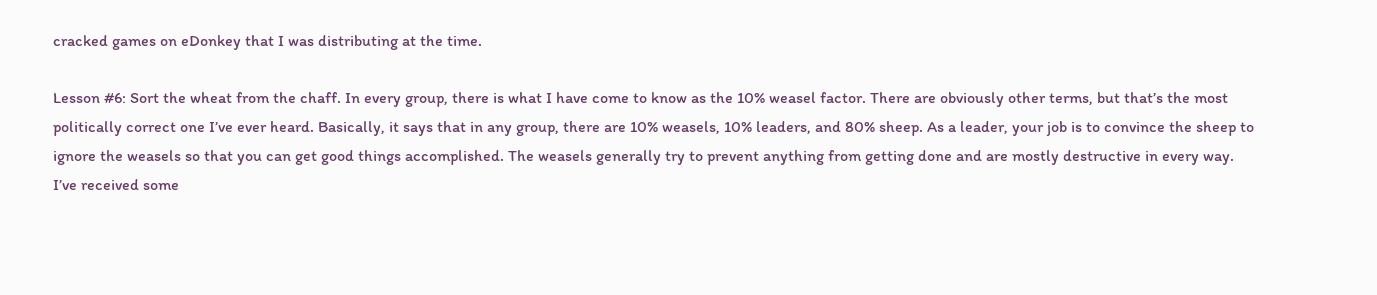cracked games on eDonkey that I was distributing at the time.

Lesson #6: Sort the wheat from the chaff. In every group, there is what I have come to know as the 10% weasel factor. There are obviously other terms, but that’s the most politically correct one I’ve ever heard. Basically, it says that in any group, there are 10% weasels, 10% leaders, and 80% sheep. As a leader, your job is to convince the sheep to ignore the weasels so that you can get good things accomplished. The weasels generally try to prevent anything from getting done and are mostly destructive in every way. I’ve received some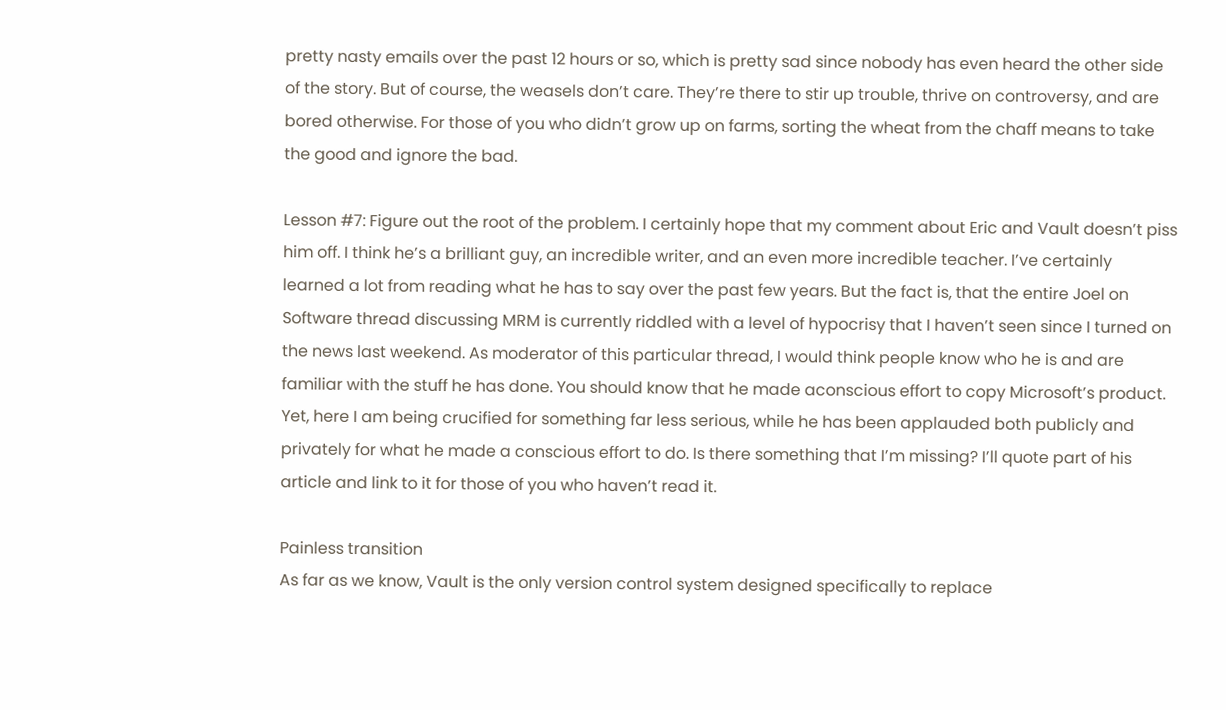pretty nasty emails over the past 12 hours or so, which is pretty sad since nobody has even heard the other side of the story. But of course, the weasels don’t care. They’re there to stir up trouble, thrive on controversy, and are bored otherwise. For those of you who didn’t grow up on farms, sorting the wheat from the chaff means to take the good and ignore the bad.

Lesson #7: Figure out the root of the problem. I certainly hope that my comment about Eric and Vault doesn’t piss him off. I think he’s a brilliant guy, an incredible writer, and an even more incredible teacher. I’ve certainly learned a lot from reading what he has to say over the past few years. But the fact is, that the entire Joel on Software thread discussing MRM is currently riddled with a level of hypocrisy that I haven’t seen since I turned on the news last weekend. As moderator of this particular thread, I would think people know who he is and are familiar with the stuff he has done. You should know that he made aconscious effort to copy Microsoft’s product. Yet, here I am being crucified for something far less serious, while he has been applauded both publicly and privately for what he made a conscious effort to do. Is there something that I’m missing? I’ll quote part of his article and link to it for those of you who haven’t read it.

Painless transition
As far as we know, Vault is the only version control system designed specifically to replace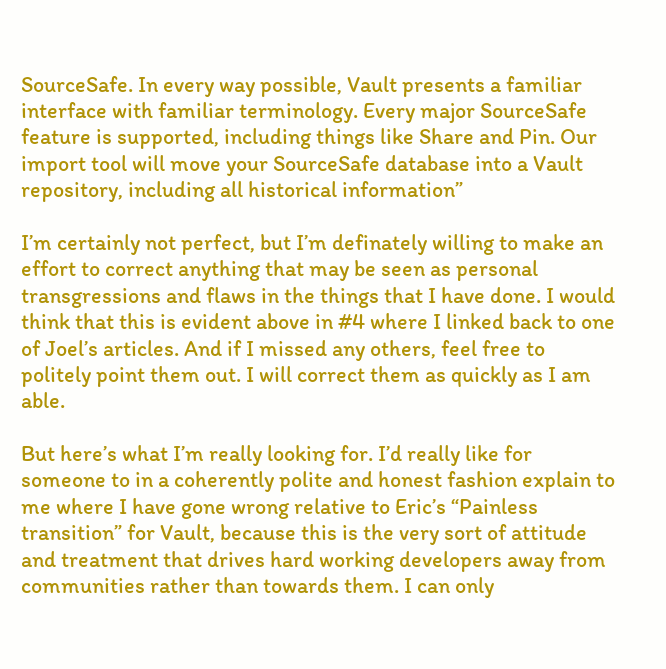SourceSafe. In every way possible, Vault presents a familiar interface with familiar terminology. Every major SourceSafe feature is supported, including things like Share and Pin. Our import tool will move your SourceSafe database into a Vault repository, including all historical information”

I’m certainly not perfect, but I’m definately willing to make an effort to correct anything that may be seen as personal transgressions and flaws in the things that I have done. I would think that this is evident above in #4 where I linked back to one of Joel’s articles. And if I missed any others, feel free to politely point them out. I will correct them as quickly as I am able.

But here’s what I’m really looking for. I’d really like for someone to in a coherently polite and honest fashion explain to me where I have gone wrong relative to Eric’s “Painless transition” for Vault, because this is the very sort of attitude and treatment that drives hard working developers away from communities rather than towards them. I can only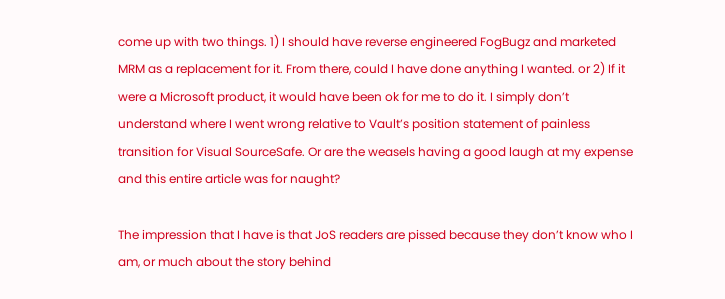come up with two things. 1) I should have reverse engineered FogBugz and marketed MRM as a replacement for it. From there, could I have done anything I wanted. or 2) If it were a Microsoft product, it would have been ok for me to do it. I simply don’t understand where I went wrong relative to Vault’s position statement of painless transition for Visual SourceSafe. Or are the weasels having a good laugh at my expense and this entire article was for naught?

The impression that I have is that JoS readers are pissed because they don’t know who I am, or much about the story behind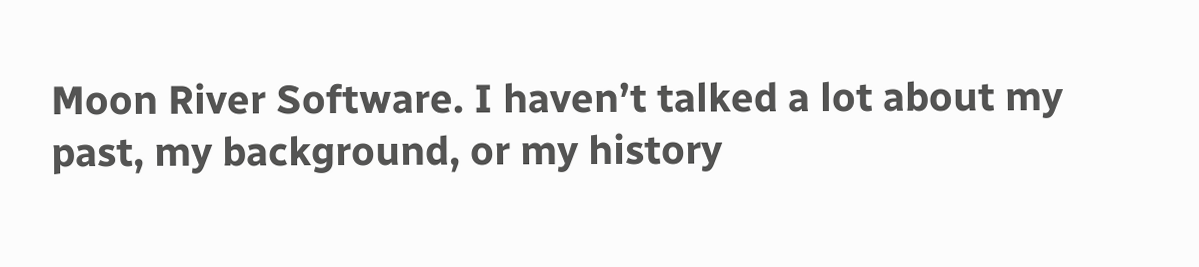Moon River Software. I haven’t talked a lot about my past, my background, or my history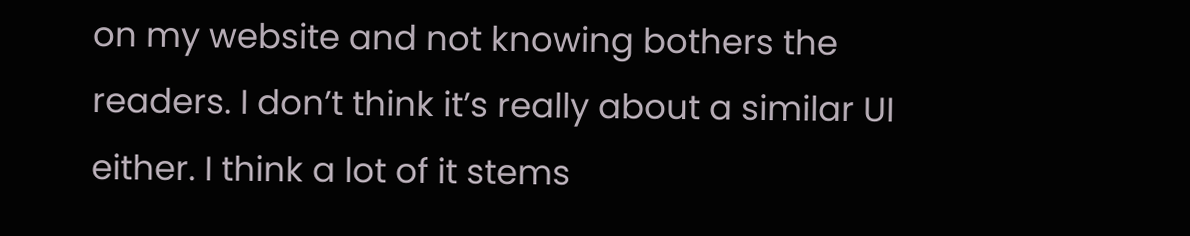on my website and not knowing bothers the readers. I don’t think it’s really about a similar UI either. I think a lot of it stems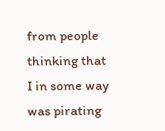from people thinking that I in some way was pirating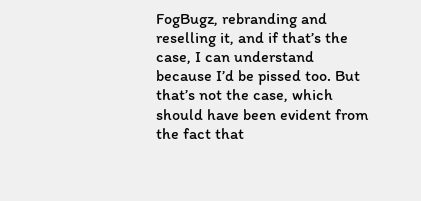FogBugz, rebranding and reselling it, and if that’s the case, I can understand because I’d be pissed too. But that’s not the case, which should have been evident from the fact that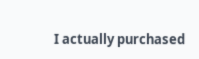I actually purchased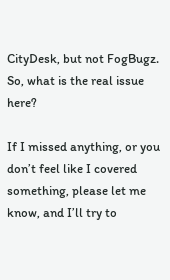CityDesk, but not FogBugz. So, what is the real issue here?

If I missed anything, or you don’t feel like I covered something, please let me know, and I’ll try to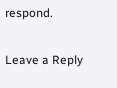respond.

Leave a Reply